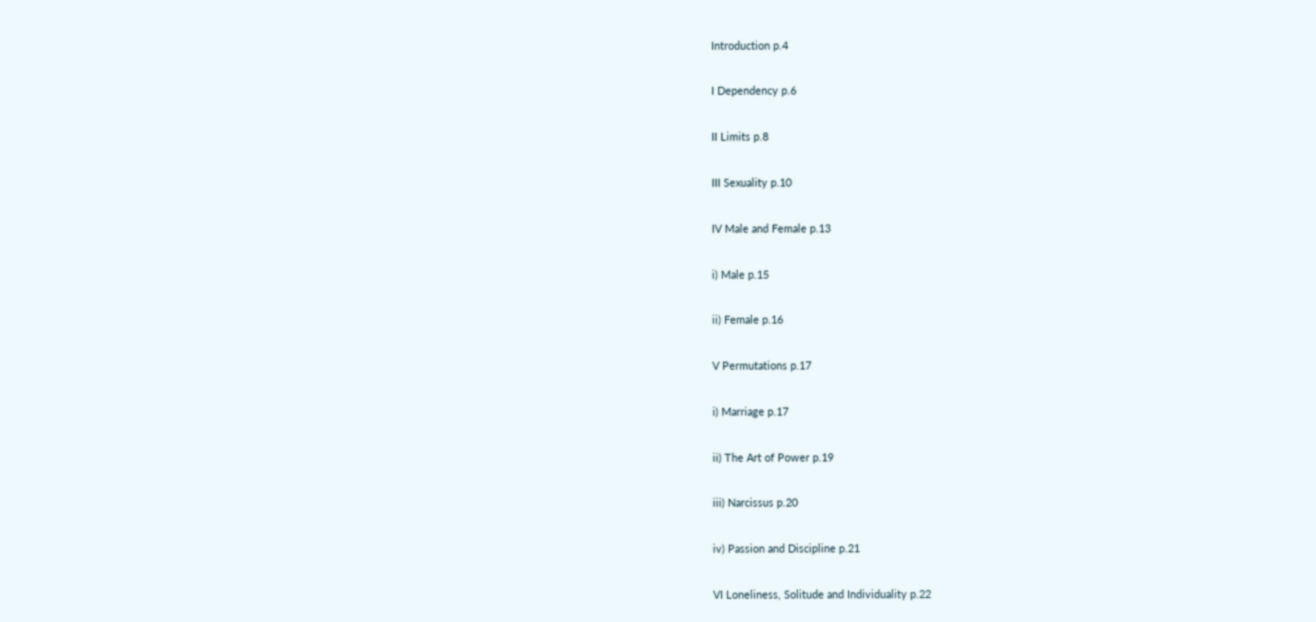Introduction p.4

I Dependency p.6

II Limits p.8

III Sexuality p.10

IV Male and Female p.13

i) Male p.15

ii) Female p.16

V Permutations p.17

i) Marriage p.17

ii) The Art of Power p.19

iii) Narcissus p.20

iv) Passion and Discipline p.21

VI Loneliness, Solitude and Individuality p.22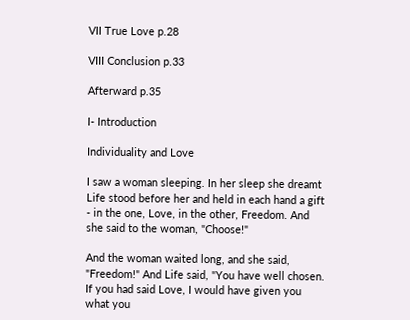VII True Love p.28

VIII Conclusion p.33

Afterward p.35

I- Introduction

Individuality and Love

I saw a woman sleeping. In her sleep she dreamt Life stood before her and held in each hand a gift - in the one, Love, in the other, Freedom. And she said to the woman, "Choose!"

And the woman waited long, and she said, "Freedom!" And Life said, "You have well chosen. If you had said Love, I would have given you what you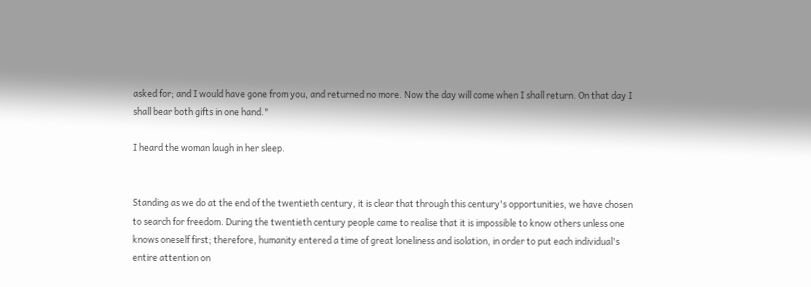asked for; and I would have gone from you, and returned no more. Now the day will come when I shall return. On that day I shall bear both gifts in one hand."

I heard the woman laugh in her sleep.


Standing as we do at the end of the twentieth century, it is clear that through this century's opportunities, we have chosen to search for freedom. During the twentieth century people came to realise that it is impossible to know others unless one knows oneself first; therefore, humanity entered a time of great loneliness and isolation, in order to put each individual's entire attention on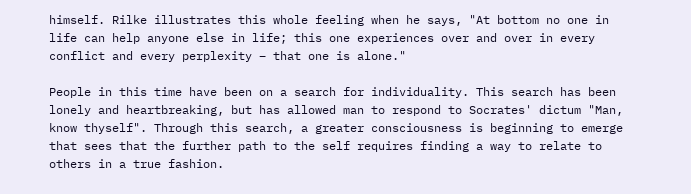himself. Rilke illustrates this whole feeling when he says, "At bottom no one in life can help anyone else in life; this one experiences over and over in every conflict and every perplexity – that one is alone."

People in this time have been on a search for individuality. This search has been lonely and heartbreaking, but has allowed man to respond to Socrates' dictum "Man, know thyself". Through this search, a greater consciousness is beginning to emerge that sees that the further path to the self requires finding a way to relate to others in a true fashion.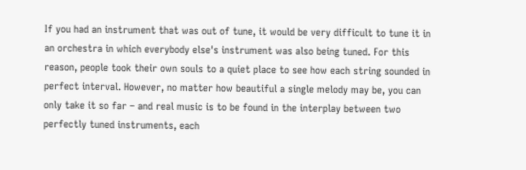If you had an instrument that was out of tune, it would be very difficult to tune it in an orchestra in which everybody else's instrument was also being tuned. For this reason, people took their own souls to a quiet place to see how each string sounded in perfect interval. However, no matter how beautiful a single melody may be, you can only take it so far – and real music is to be found in the interplay between two perfectly tuned instruments, each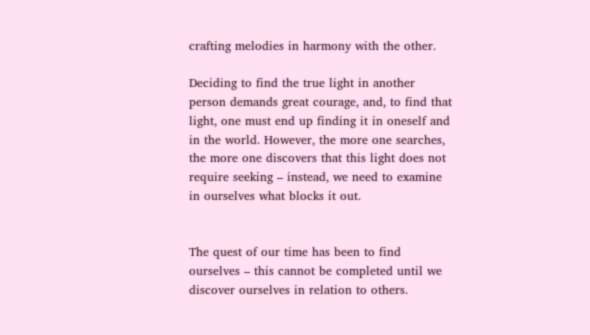crafting melodies in harmony with the other.

Deciding to find the true light in another person demands great courage, and, to find that light, one must end up finding it in oneself and in the world. However, the more one searches, the more one discovers that this light does not require seeking – instead, we need to examine in ourselves what blocks it out.


The quest of our time has been to find ourselves – this cannot be completed until we discover ourselves in relation to others.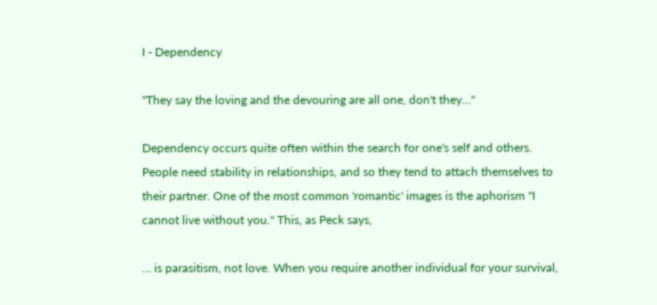I - Dependency

"They say the loving and the devouring are all one, don't they…"

Dependency occurs quite often within the search for one's self and others. People need stability in relationships, and so they tend to attach themselves to their partner. One of the most common 'romantic' images is the aphorism "I cannot live without you." This, as Peck says,

… is parasitism, not love. When you require another individual for your survival,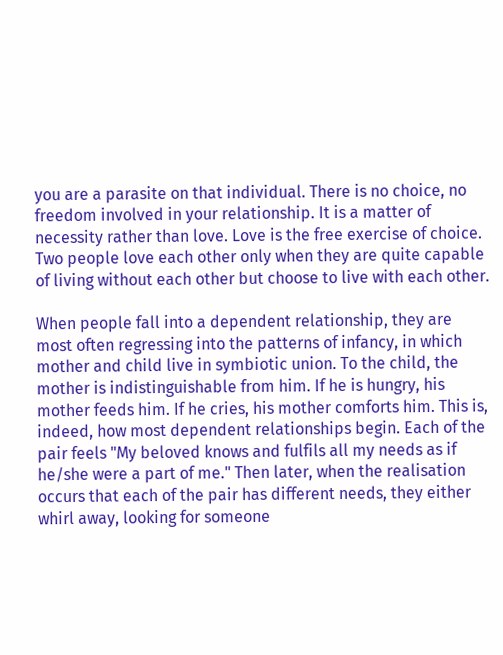you are a parasite on that individual. There is no choice, no freedom involved in your relationship. It is a matter of necessity rather than love. Love is the free exercise of choice. Two people love each other only when they are quite capable of living without each other but choose to live with each other.

When people fall into a dependent relationship, they are most often regressing into the patterns of infancy, in which mother and child live in symbiotic union. To the child, the mother is indistinguishable from him. If he is hungry, his mother feeds him. If he cries, his mother comforts him. This is, indeed, how most dependent relationships begin. Each of the pair feels "My beloved knows and fulfils all my needs as if he/she were a part of me." Then later, when the realisation occurs that each of the pair has different needs, they either whirl away, looking for someone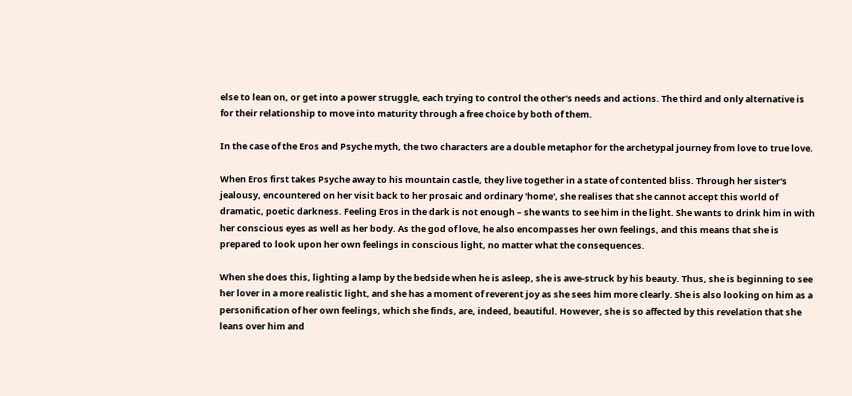else to lean on, or get into a power struggle, each trying to control the other's needs and actions. The third and only alternative is for their relationship to move into maturity through a free choice by both of them.

In the case of the Eros and Psyche myth, the two characters are a double metaphor for the archetypal journey from love to true love.

When Eros first takes Psyche away to his mountain castle, they live together in a state of contented bliss. Through her sister's jealousy, encountered on her visit back to her prosaic and ordinary 'home', she realises that she cannot accept this world of dramatic, poetic darkness. Feeling Eros in the dark is not enough – she wants to see him in the light. She wants to drink him in with her conscious eyes as well as her body. As the god of love, he also encompasses her own feelings, and this means that she is prepared to look upon her own feelings in conscious light, no matter what the consequences.

When she does this, lighting a lamp by the bedside when he is asleep, she is awe-struck by his beauty. Thus, she is beginning to see her lover in a more realistic light, and she has a moment of reverent joy as she sees him more clearly. She is also looking on him as a personification of her own feelings, which she finds, are, indeed, beautiful. However, she is so affected by this revelation that she leans over him and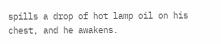spills a drop of hot lamp oil on his chest, and he awakens.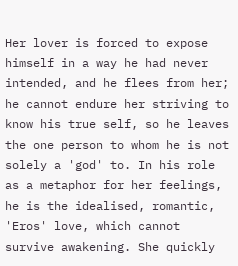Her lover is forced to expose himself in a way he had never intended, and he flees from her; he cannot endure her striving to know his true self, so he leaves the one person to whom he is not solely a 'god' to. In his role as a metaphor for her feelings, he is the idealised, romantic, 'Eros' love, which cannot survive awakening. She quickly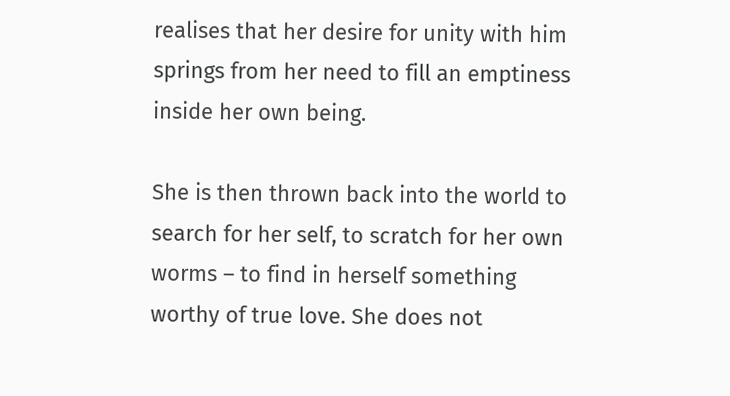realises that her desire for unity with him springs from her need to fill an emptiness inside her own being.

She is then thrown back into the world to search for her self, to scratch for her own worms – to find in herself something worthy of true love. She does not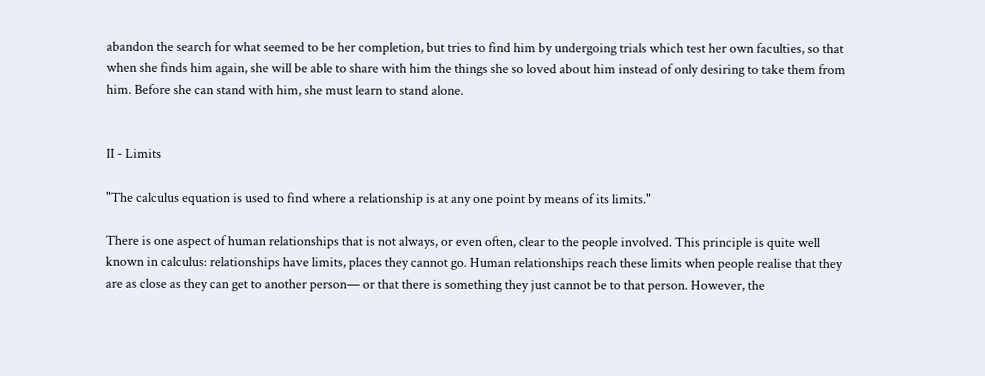abandon the search for what seemed to be her completion, but tries to find him by undergoing trials which test her own faculties, so that when she finds him again, she will be able to share with him the things she so loved about him instead of only desiring to take them from him. Before she can stand with him, she must learn to stand alone.


II - Limits

"The calculus equation is used to find where a relationship is at any one point by means of its limits."

There is one aspect of human relationships that is not always, or even often, clear to the people involved. This principle is quite well known in calculus: relationships have limits, places they cannot go. Human relationships reach these limits when people realise that they are as close as they can get to another person— or that there is something they just cannot be to that person. However, the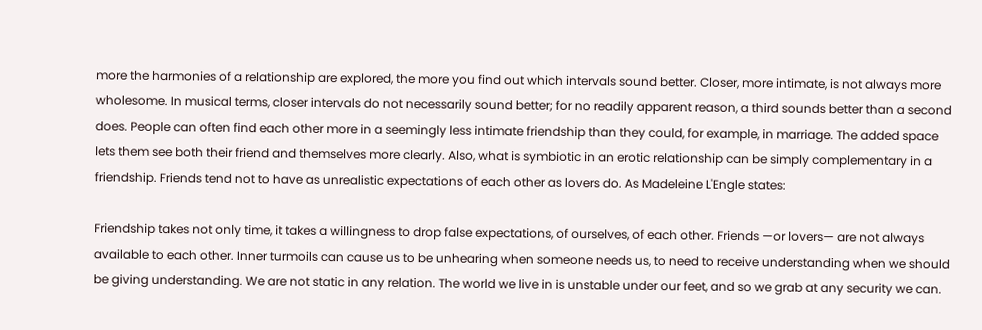more the harmonies of a relationship are explored, the more you find out which intervals sound better. Closer, more intimate, is not always more wholesome. In musical terms, closer intervals do not necessarily sound better; for no readily apparent reason, a third sounds better than a second does. People can often find each other more in a seemingly less intimate friendship than they could, for example, in marriage. The added space lets them see both their friend and themselves more clearly. Also, what is symbiotic in an erotic relationship can be simply complementary in a friendship. Friends tend not to have as unrealistic expectations of each other as lovers do. As Madeleine L'Engle states:

Friendship takes not only time, it takes a willingness to drop false expectations, of ourselves, of each other. Friends —or lovers— are not always available to each other. Inner turmoils can cause us to be unhearing when someone needs us, to need to receive understanding when we should be giving understanding. We are not static in any relation. The world we live in is unstable under our feet, and so we grab at any security we can.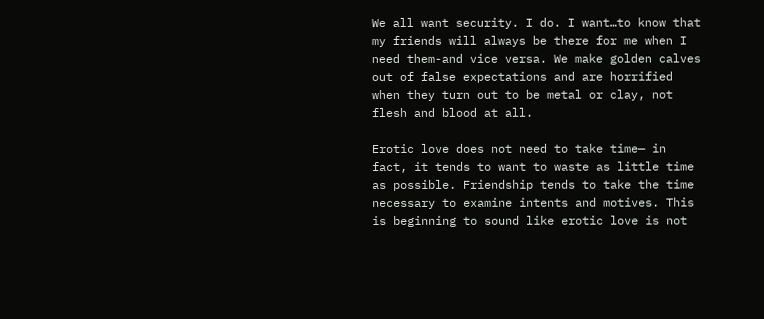We all want security. I do. I want…to know that my friends will always be there for me when I need them-and vice versa. We make golden calves out of false expectations and are horrified when they turn out to be metal or clay, not flesh and blood at all.

Erotic love does not need to take time— in fact, it tends to want to waste as little time as possible. Friendship tends to take the time necessary to examine intents and motives. This is beginning to sound like erotic love is not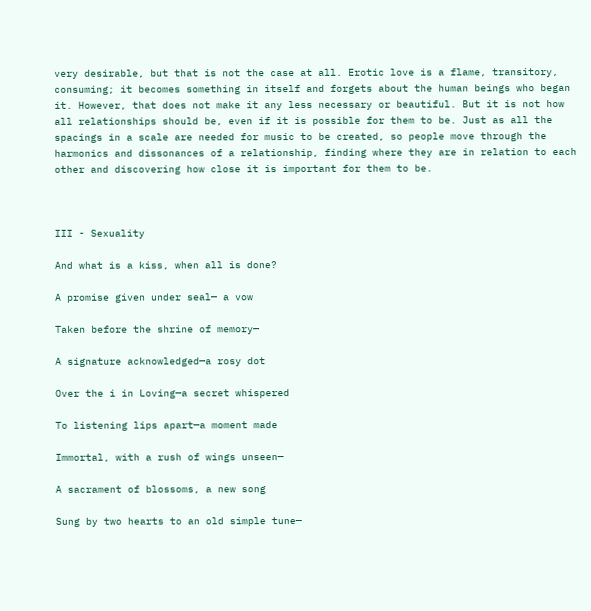very desirable, but that is not the case at all. Erotic love is a flame, transitory, consuming; it becomes something in itself and forgets about the human beings who began it. However, that does not make it any less necessary or beautiful. But it is not how all relationships should be, even if it is possible for them to be. Just as all the spacings in a scale are needed for music to be created, so people move through the harmonics and dissonances of a relationship, finding where they are in relation to each other and discovering how close it is important for them to be.



III - Sexuality

And what is a kiss, when all is done?

A promise given under seal— a vow

Taken before the shrine of memory—

A signature acknowledged—a rosy dot

Over the i in Loving—a secret whispered

To listening lips apart—a moment made

Immortal, with a rush of wings unseen—

A sacrament of blossoms, a new song

Sung by two hearts to an old simple tune—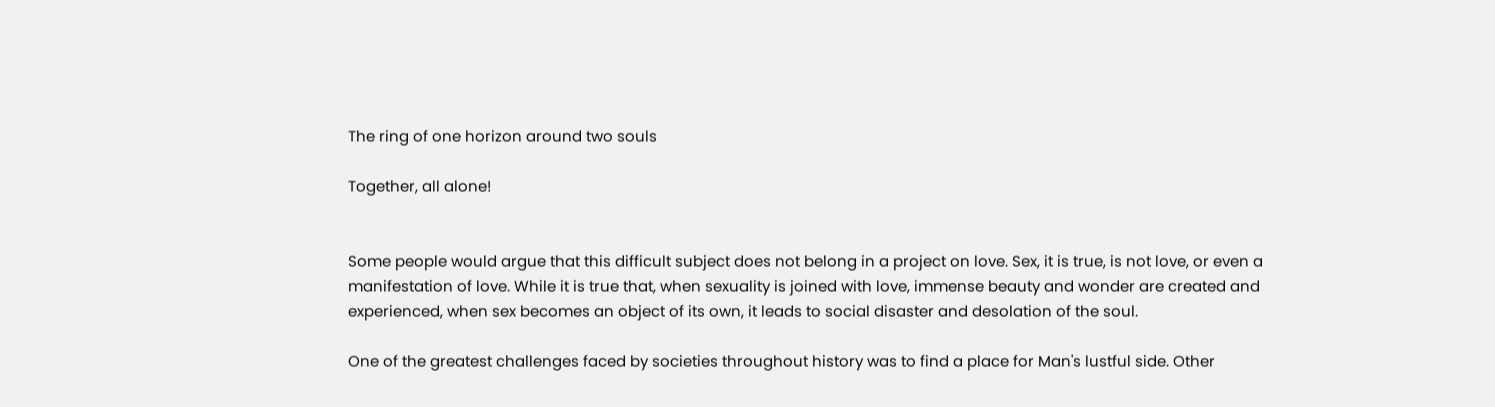The ring of one horizon around two souls

Together, all alone!


Some people would argue that this difficult subject does not belong in a project on love. Sex, it is true, is not love, or even a manifestation of love. While it is true that, when sexuality is joined with love, immense beauty and wonder are created and experienced, when sex becomes an object of its own, it leads to social disaster and desolation of the soul.

One of the greatest challenges faced by societies throughout history was to find a place for Man's lustful side. Other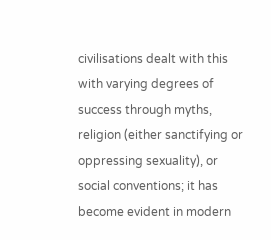civilisations dealt with this with varying degrees of success through myths, religion (either sanctifying or oppressing sexuality), or social conventions; it has become evident in modern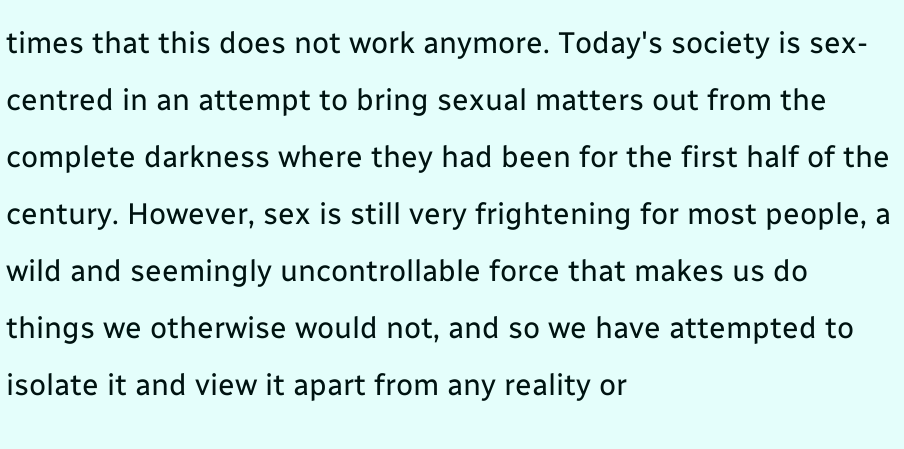times that this does not work anymore. Today's society is sex-centred in an attempt to bring sexual matters out from the complete darkness where they had been for the first half of the century. However, sex is still very frightening for most people, a wild and seemingly uncontrollable force that makes us do things we otherwise would not, and so we have attempted to isolate it and view it apart from any reality or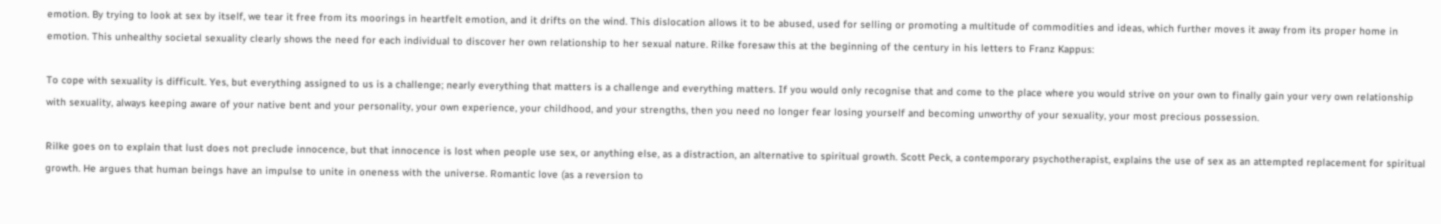emotion. By trying to look at sex by itself, we tear it free from its moorings in heartfelt emotion, and it drifts on the wind. This dislocation allows it to be abused, used for selling or promoting a multitude of commodities and ideas, which further moves it away from its proper home in emotion. This unhealthy societal sexuality clearly shows the need for each individual to discover her own relationship to her sexual nature. Rilke foresaw this at the beginning of the century in his letters to Franz Kappus:

To cope with sexuality is difficult. Yes, but everything assigned to us is a challenge; nearly everything that matters is a challenge and everything matters. If you would only recognise that and come to the place where you would strive on your own to finally gain your very own relationship with sexuality, always keeping aware of your native bent and your personality, your own experience, your childhood, and your strengths, then you need no longer fear losing yourself and becoming unworthy of your sexuality, your most precious possession.

Rilke goes on to explain that lust does not preclude innocence, but that innocence is lost when people use sex, or anything else, as a distraction, an alternative to spiritual growth. Scott Peck, a contemporary psychotherapist, explains the use of sex as an attempted replacement for spiritual growth. He argues that human beings have an impulse to unite in oneness with the universe. Romantic love (as a reversion to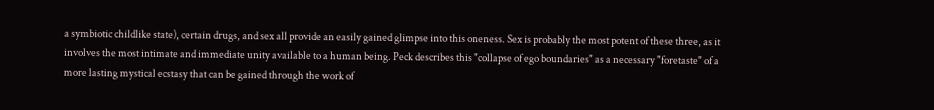a symbiotic childlike state), certain drugs, and sex all provide an easily gained glimpse into this oneness. Sex is probably the most potent of these three, as it involves the most intimate and immediate unity available to a human being. Peck describes this "collapse of ego boundaries" as a necessary "foretaste" of a more lasting mystical ecstasy that can be gained through the work of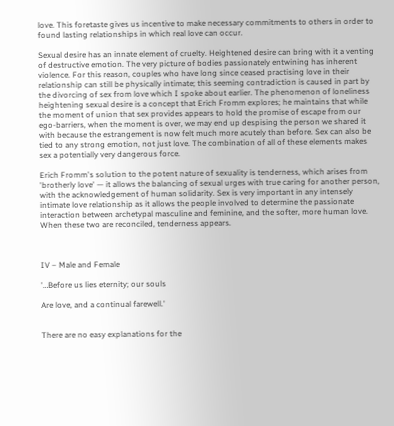love. This foretaste gives us incentive to make necessary commitments to others in order to found lasting relationships in which real love can occur.

Sexual desire has an innate element of cruelty. Heightened desire can bring with it a venting of destructive emotion. The very picture of bodies passionately entwining has inherent violence. For this reason, couples who have long since ceased practising love in their relationship can still be physically intimate; this seeming contradiction is caused in part by the divorcing of sex from love which I spoke about earlier. The phenomenon of loneliness heightening sexual desire is a concept that Erich Fromm explores; he maintains that while the moment of union that sex provides appears to hold the promise of escape from our ego-barriers, when the moment is over, we may end up despising the person we shared it with because the estrangement is now felt much more acutely than before. Sex can also be tied to any strong emotion, not just love. The combination of all of these elements makes sex a potentially very dangerous force.

Erich Fromm's solution to the potent nature of sexuality is tenderness, which arises from 'brotherly love' — it allows the balancing of sexual urges with true caring for another person, with the acknowledgement of human solidarity. Sex is very important in any intensely intimate love relationship as it allows the people involved to determine the passionate interaction between archetypal masculine and feminine, and the softer, more human love. When these two are reconciled, tenderness appears.



IV – Male and Female

'…Before us lies eternity; our souls

Are love, and a continual farewell.'


There are no easy explanations for the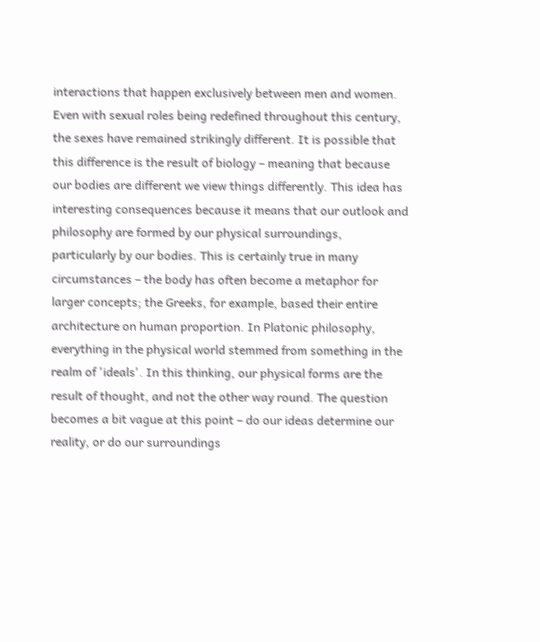interactions that happen exclusively between men and women. Even with sexual roles being redefined throughout this century, the sexes have remained strikingly different. It is possible that this difference is the result of biology – meaning that because our bodies are different we view things differently. This idea has interesting consequences because it means that our outlook and philosophy are formed by our physical surroundings, particularly by our bodies. This is certainly true in many circumstances – the body has often become a metaphor for larger concepts; the Greeks, for example, based their entire architecture on human proportion. In Platonic philosophy, everything in the physical world stemmed from something in the realm of 'ideals'. In this thinking, our physical forms are the result of thought, and not the other way round. The question becomes a bit vague at this point – do our ideas determine our reality, or do our surroundings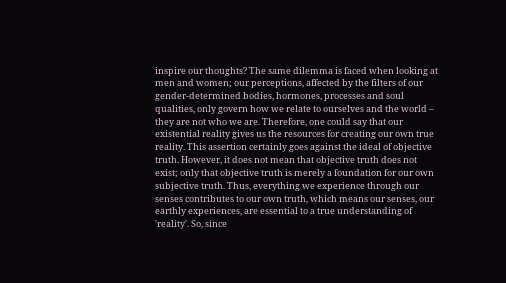inspire our thoughts? The same dilemma is faced when looking at men and women; our perceptions, affected by the filters of our gender-determined bodies, hormones, processes and soul qualities, only govern how we relate to ourselves and the world – they are not who we are. Therefore, one could say that our existential reality gives us the resources for creating our own true reality. This assertion certainly goes against the ideal of objective truth. However, it does not mean that objective truth does not exist; only that objective truth is merely a foundation for our own subjective truth. Thus, everything we experience through our senses contributes to our own truth, which means our senses, our earthly experiences, are essential to a true understanding of 'reality'. So, since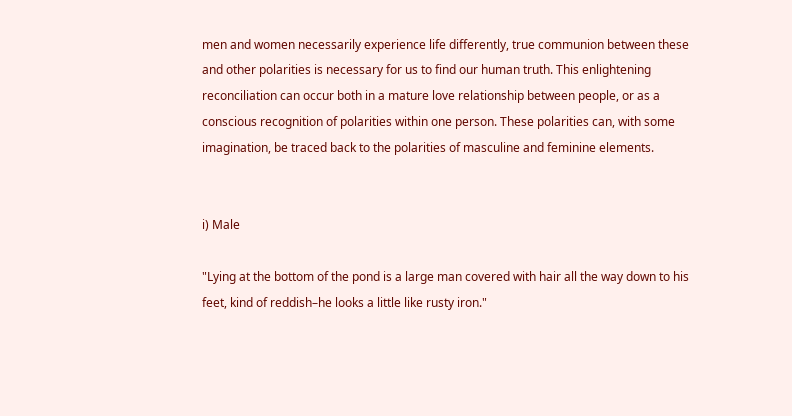men and women necessarily experience life differently, true communion between these and other polarities is necessary for us to find our human truth. This enlightening reconciliation can occur both in a mature love relationship between people, or as a conscious recognition of polarities within one person. These polarities can, with some imagination, be traced back to the polarities of masculine and feminine elements.


i) Male

"Lying at the bottom of the pond is a large man covered with hair all the way down to his feet, kind of reddish–he looks a little like rusty iron."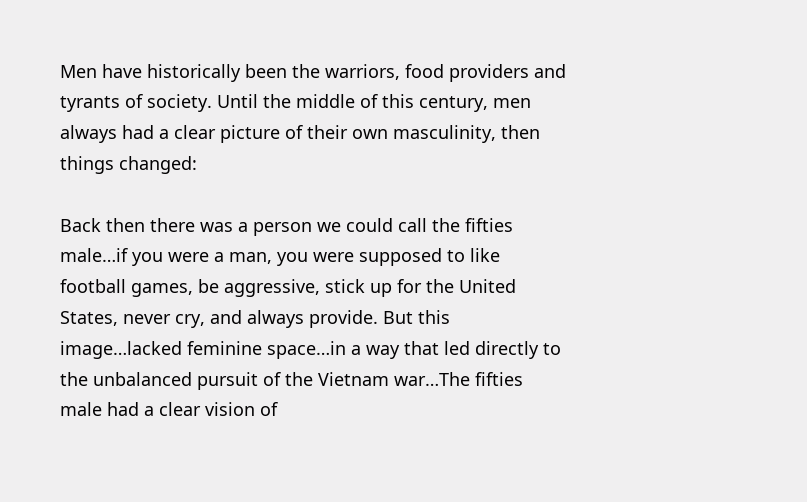Men have historically been the warriors, food providers and tyrants of society. Until the middle of this century, men always had a clear picture of their own masculinity, then things changed:

Back then there was a person we could call the fifties male…if you were a man, you were supposed to like football games, be aggressive, stick up for the United States, never cry, and always provide. But this image…lacked feminine space…in a way that led directly to the unbalanced pursuit of the Vietnam war…The fifties male had a clear vision of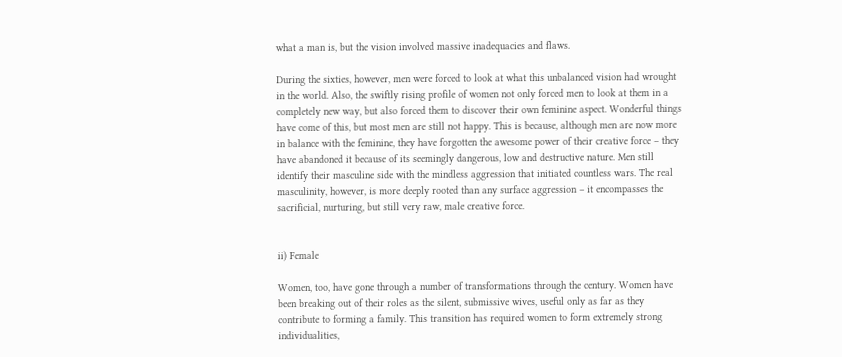what a man is, but the vision involved massive inadequacies and flaws.

During the sixties, however, men were forced to look at what this unbalanced vision had wrought in the world. Also, the swiftly rising profile of women not only forced men to look at them in a completely new way, but also forced them to discover their own feminine aspect. Wonderful things have come of this, but most men are still not happy. This is because, although men are now more in balance with the feminine, they have forgotten the awesome power of their creative force – they have abandoned it because of its seemingly dangerous, low and destructive nature. Men still identify their masculine side with the mindless aggression that initiated countless wars. The real masculinity, however, is more deeply rooted than any surface aggression – it encompasses the sacrificial, nurturing, but still very raw, male creative force.


ii) Female

Women, too, have gone through a number of transformations through the century. Women have been breaking out of their roles as the silent, submissive wives, useful only as far as they contribute to forming a family. This transition has required women to form extremely strong individualities,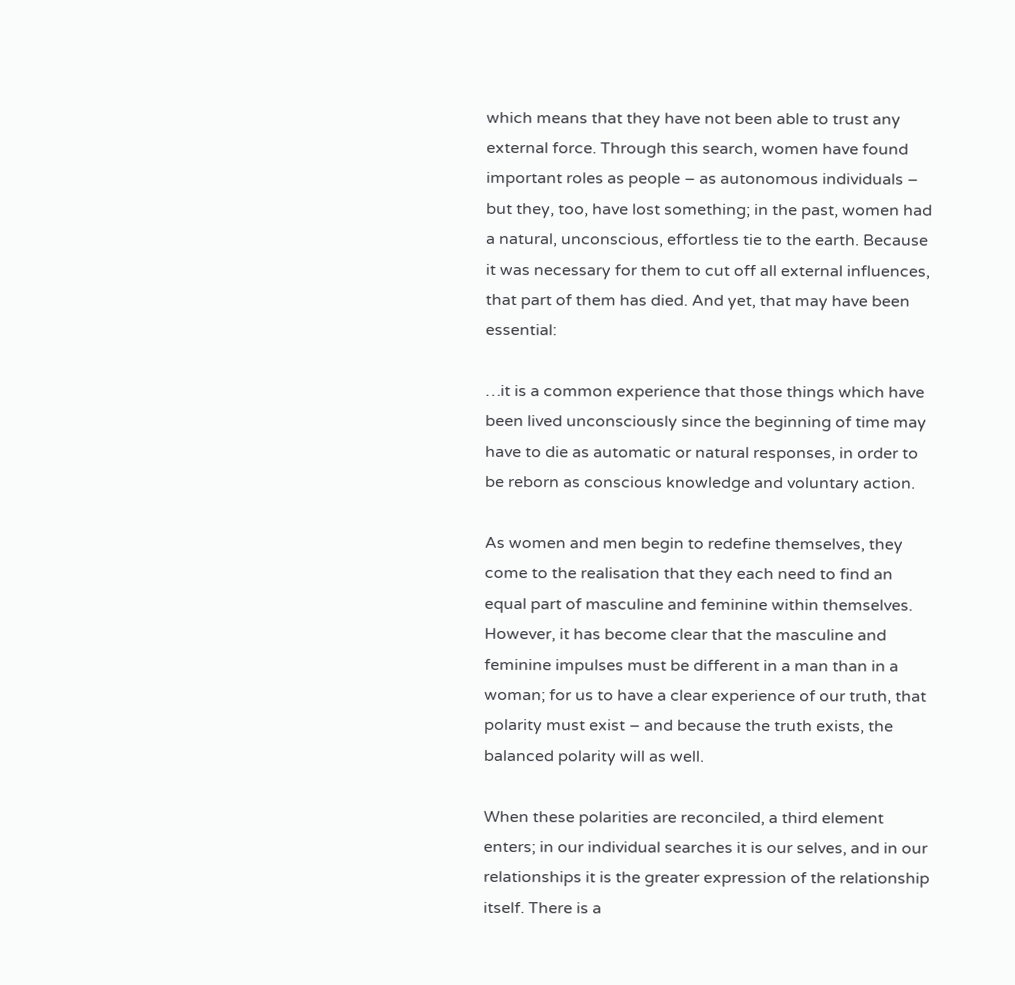which means that they have not been able to trust any external force. Through this search, women have found important roles as people – as autonomous individuals – but they, too, have lost something; in the past, women had a natural, unconscious, effortless tie to the earth. Because it was necessary for them to cut off all external influences, that part of them has died. And yet, that may have been essential:

…it is a common experience that those things which have been lived unconsciously since the beginning of time may have to die as automatic or natural responses, in order to be reborn as conscious knowledge and voluntary action.

As women and men begin to redefine themselves, they come to the realisation that they each need to find an equal part of masculine and feminine within themselves. However, it has become clear that the masculine and feminine impulses must be different in a man than in a woman; for us to have a clear experience of our truth, that polarity must exist – and because the truth exists, the balanced polarity will as well.

When these polarities are reconciled, a third element enters; in our individual searches it is our selves, and in our relationships it is the greater expression of the relationship itself. There is a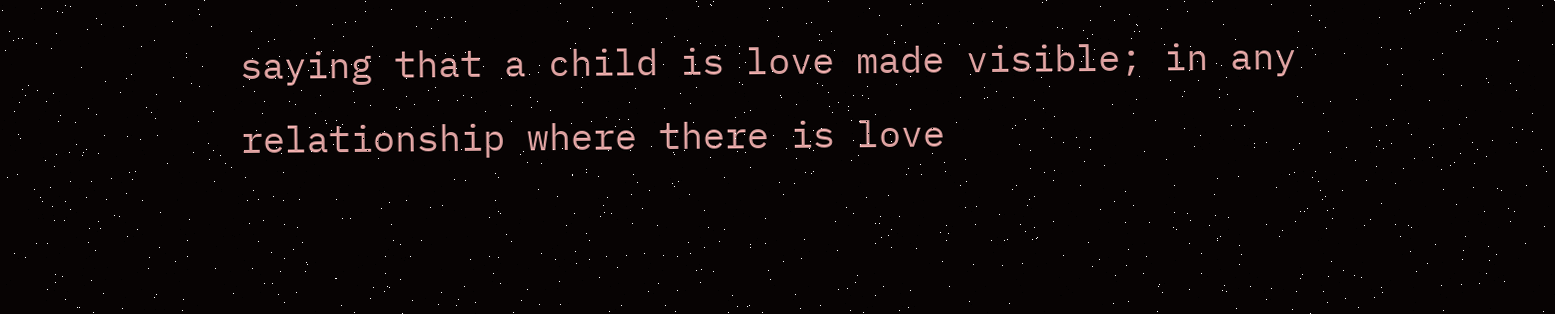saying that a child is love made visible; in any relationship where there is love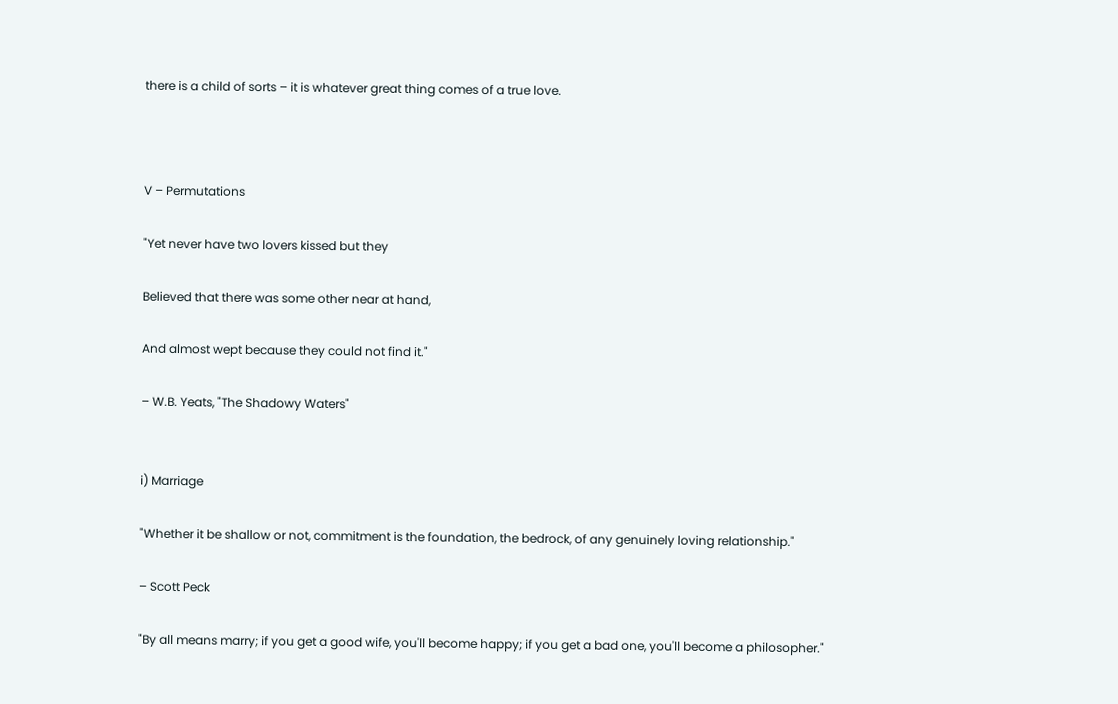there is a child of sorts – it is whatever great thing comes of a true love.



V – Permutations

"Yet never have two lovers kissed but they

Believed that there was some other near at hand,

And almost wept because they could not find it."

– W.B. Yeats, "The Shadowy Waters"


i) Marriage

"Whether it be shallow or not, commitment is the foundation, the bedrock, of any genuinely loving relationship."

– Scott Peck

"By all means marry; if you get a good wife, you'll become happy; if you get a bad one, you'll become a philosopher."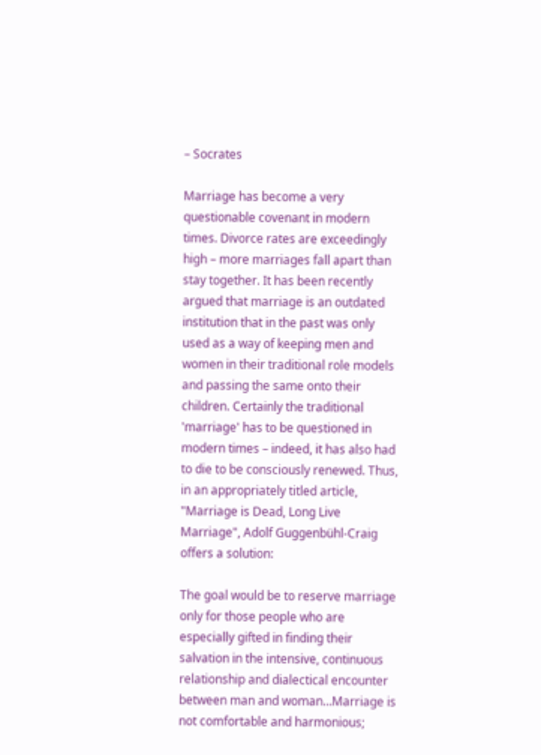– Socrates

Marriage has become a very questionable covenant in modern times. Divorce rates are exceedingly high – more marriages fall apart than stay together. It has been recently argued that marriage is an outdated institution that in the past was only used as a way of keeping men and women in their traditional role models and passing the same onto their children. Certainly the traditional 'marriage' has to be questioned in modern times – indeed, it has also had to die to be consciously renewed. Thus, in an appropriately titled article, "Marriage is Dead, Long Live Marriage", Adolf Guggenbühl-Craig offers a solution:

The goal would be to reserve marriage only for those people who are especially gifted in finding their salvation in the intensive, continuous relationship and dialectical encounter between man and woman…Marriage is not comfortable and harmonious;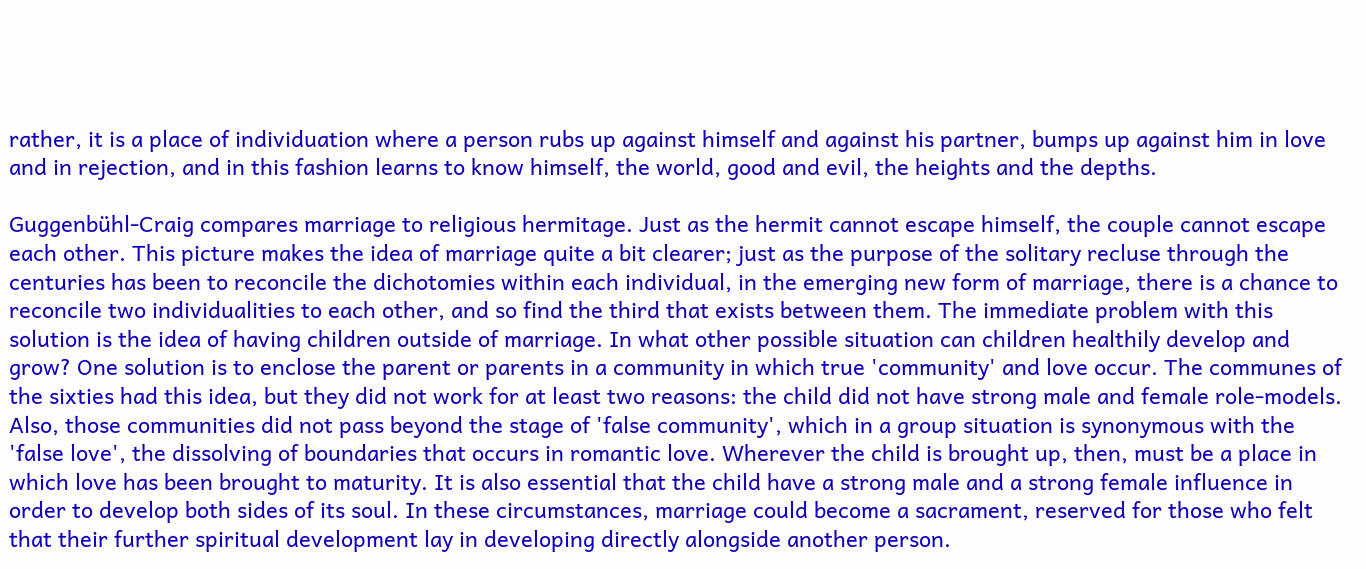rather, it is a place of individuation where a person rubs up against himself and against his partner, bumps up against him in love and in rejection, and in this fashion learns to know himself, the world, good and evil, the heights and the depths.

Guggenbühl-Craig compares marriage to religious hermitage. Just as the hermit cannot escape himself, the couple cannot escape each other. This picture makes the idea of marriage quite a bit clearer; just as the purpose of the solitary recluse through the centuries has been to reconcile the dichotomies within each individual, in the emerging new form of marriage, there is a chance to reconcile two individualities to each other, and so find the third that exists between them. The immediate problem with this solution is the idea of having children outside of marriage. In what other possible situation can children healthily develop and grow? One solution is to enclose the parent or parents in a community in which true 'community' and love occur. The communes of the sixties had this idea, but they did not work for at least two reasons: the child did not have strong male and female role-models. Also, those communities did not pass beyond the stage of 'false community', which in a group situation is synonymous with the 'false love', the dissolving of boundaries that occurs in romantic love. Wherever the child is brought up, then, must be a place in which love has been brought to maturity. It is also essential that the child have a strong male and a strong female influence in order to develop both sides of its soul. In these circumstances, marriage could become a sacrament, reserved for those who felt that their further spiritual development lay in developing directly alongside another person.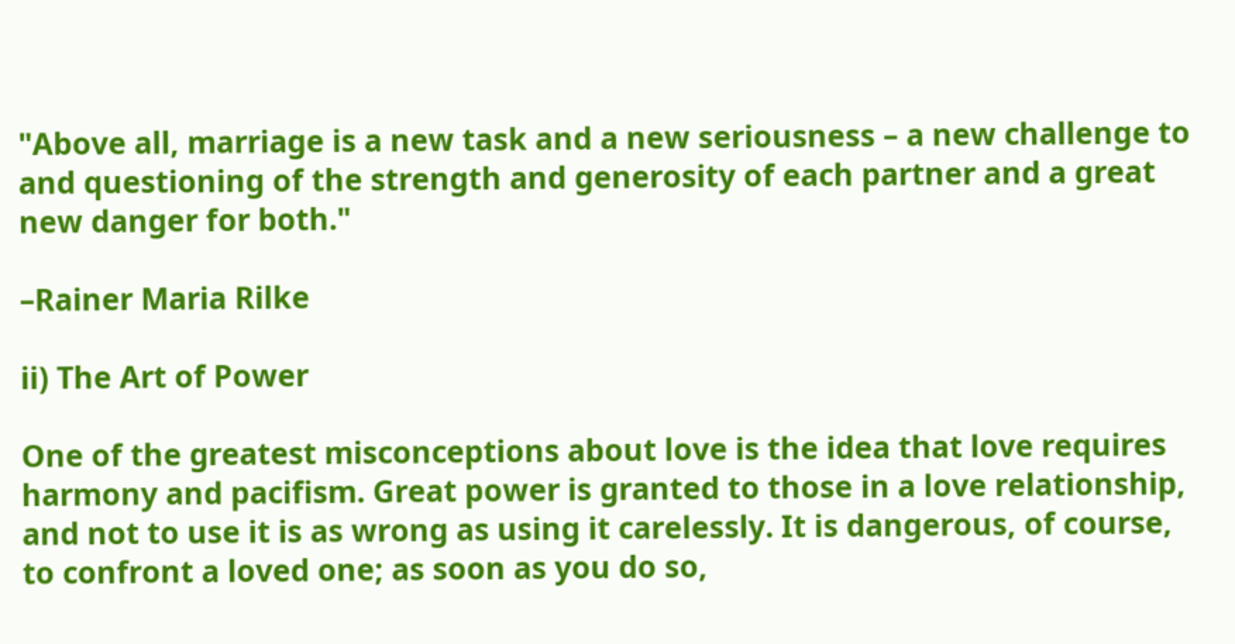"Above all, marriage is a new task and a new seriousness – a new challenge to and questioning of the strength and generosity of each partner and a great new danger for both."

–Rainer Maria Rilke

ii) The Art of Power

One of the greatest misconceptions about love is the idea that love requires harmony and pacifism. Great power is granted to those in a love relationship, and not to use it is as wrong as using it carelessly. It is dangerous, of course, to confront a loved one; as soon as you do so,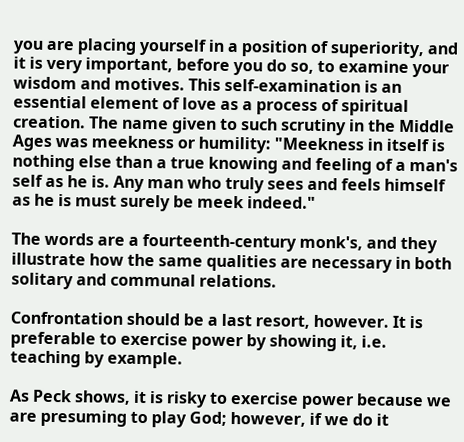you are placing yourself in a position of superiority, and it is very important, before you do so, to examine your wisdom and motives. This self-examination is an essential element of love as a process of spiritual creation. The name given to such scrutiny in the Middle Ages was meekness or humility: "Meekness in itself is nothing else than a true knowing and feeling of a man's self as he is. Any man who truly sees and feels himself as he is must surely be meek indeed."

The words are a fourteenth-century monk's, and they illustrate how the same qualities are necessary in both solitary and communal relations.

Confrontation should be a last resort, however. It is preferable to exercise power by showing it, i.e. teaching by example.

As Peck shows, it is risky to exercise power because we are presuming to play God; however, if we do it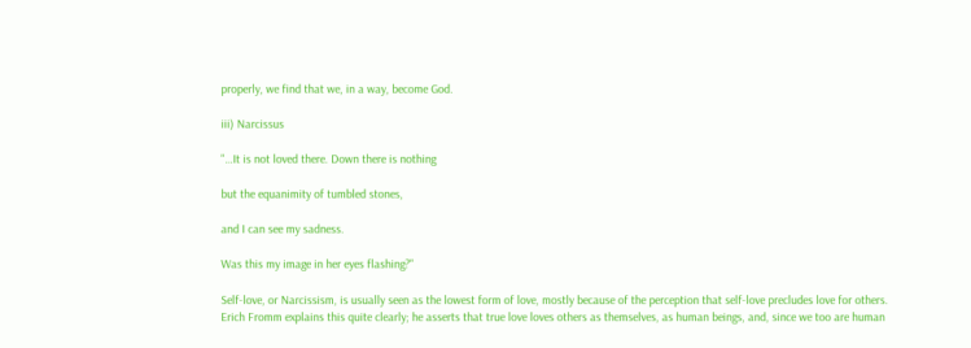properly, we find that we, in a way, become God.

iii) Narcissus

"…It is not loved there. Down there is nothing

but the equanimity of tumbled stones,

and I can see my sadness.

Was this my image in her eyes flashing?"

Self-love, or Narcissism, is usually seen as the lowest form of love, mostly because of the perception that self-love precludes love for others. Erich Fromm explains this quite clearly; he asserts that true love loves others as themselves, as human beings, and, since we too are human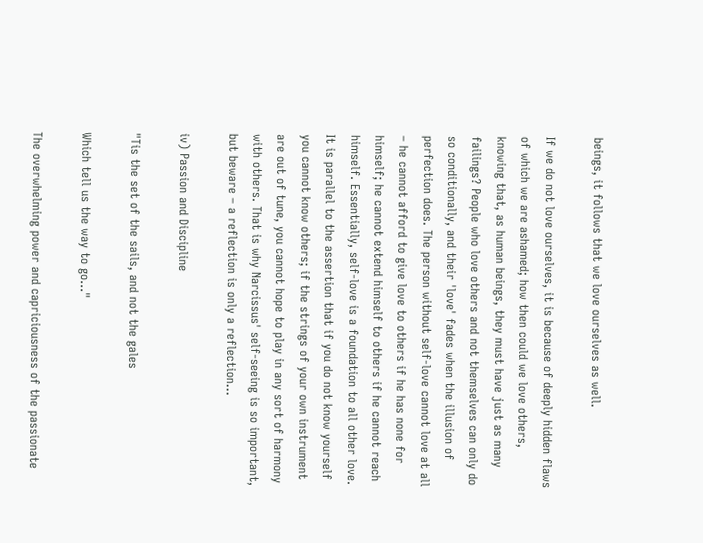beings, it follows that we love ourselves as well.

If we do not love ourselves, it is because of deeply hidden flaws of which we are ashamed; how then could we love others, knowing that, as human beings, they must have just as many failings? People who love others and not themselves can only do so conditionally, and their 'love' fades when the illusion of perfection does. The person without self-love cannot love at all – he cannot afford to give love to others if he has none for himself; he cannot extend himself to others if he cannot reach himself. Essentially, self-love is a foundation to all other love. It is parallel to the assertion that if you do not know yourself you cannot know others; if the strings of your own instrument are out of tune, you cannot hope to play in any sort of harmony with others. That is why Narcissus' self-seeing is so important, but beware – a reflection is only a reflection…

iv) Passion and Discipline

"Tis the set of the sails, and not the gales

Which tell us the way to go…"

The overwhelming power and capriciousness of the passionate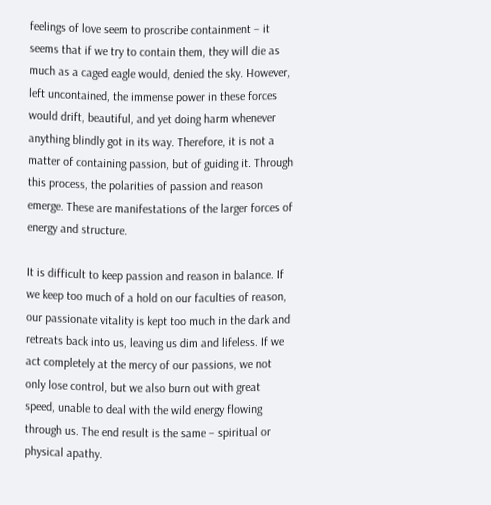feelings of love seem to proscribe containment – it seems that if we try to contain them, they will die as much as a caged eagle would, denied the sky. However, left uncontained, the immense power in these forces would drift, beautiful, and yet doing harm whenever anything blindly got in its way. Therefore, it is not a matter of containing passion, but of guiding it. Through this process, the polarities of passion and reason emerge. These are manifestations of the larger forces of energy and structure.

It is difficult to keep passion and reason in balance. If we keep too much of a hold on our faculties of reason, our passionate vitality is kept too much in the dark and retreats back into us, leaving us dim and lifeless. If we act completely at the mercy of our passions, we not only lose control, but we also burn out with great speed, unable to deal with the wild energy flowing through us. The end result is the same – spiritual or physical apathy.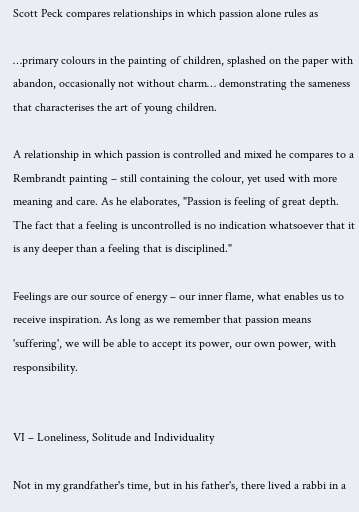Scott Peck compares relationships in which passion alone rules as

…primary colours in the painting of children, splashed on the paper with abandon, occasionally not without charm… demonstrating the sameness that characterises the art of young children.

A relationship in which passion is controlled and mixed he compares to a Rembrandt painting – still containing the colour, yet used with more meaning and care. As he elaborates, "Passion is feeling of great depth. The fact that a feeling is uncontrolled is no indication whatsoever that it is any deeper than a feeling that is disciplined."

Feelings are our source of energy – our inner flame, what enables us to receive inspiration. As long as we remember that passion means 'suffering', we will be able to accept its power, our own power, with responsibility.


VI – Loneliness, Solitude and Individuality

Not in my grandfather's time, but in his father's, there lived a rabbi in a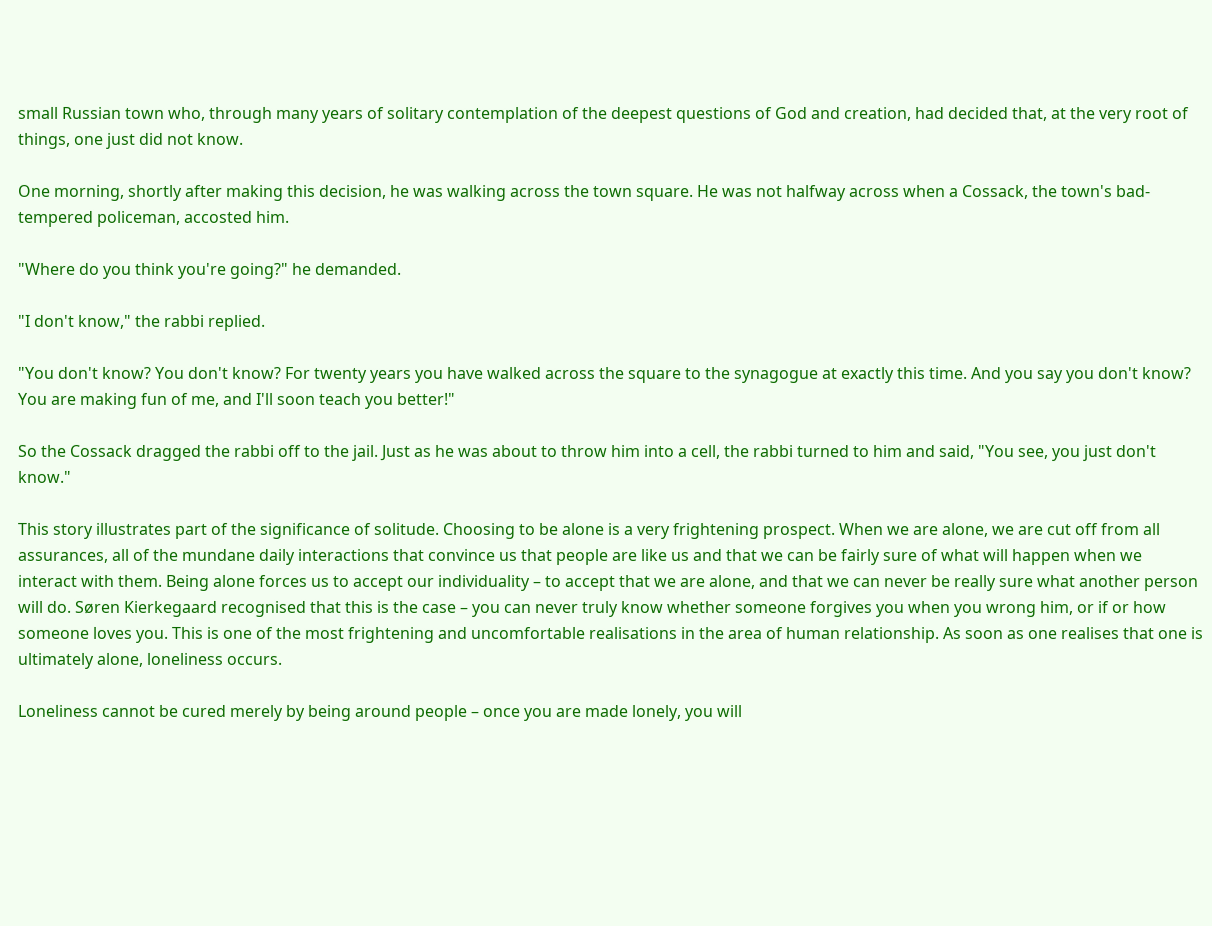small Russian town who, through many years of solitary contemplation of the deepest questions of God and creation, had decided that, at the very root of things, one just did not know.

One morning, shortly after making this decision, he was walking across the town square. He was not halfway across when a Cossack, the town's bad-tempered policeman, accosted him.

"Where do you think you're going?" he demanded.

"I don't know," the rabbi replied.

"You don't know? You don't know? For twenty years you have walked across the square to the synagogue at exactly this time. And you say you don't know? You are making fun of me, and I'll soon teach you better!"

So the Cossack dragged the rabbi off to the jail. Just as he was about to throw him into a cell, the rabbi turned to him and said, "You see, you just don't know."

This story illustrates part of the significance of solitude. Choosing to be alone is a very frightening prospect. When we are alone, we are cut off from all assurances, all of the mundane daily interactions that convince us that people are like us and that we can be fairly sure of what will happen when we interact with them. Being alone forces us to accept our individuality – to accept that we are alone, and that we can never be really sure what another person will do. Søren Kierkegaard recognised that this is the case – you can never truly know whether someone forgives you when you wrong him, or if or how someone loves you. This is one of the most frightening and uncomfortable realisations in the area of human relationship. As soon as one realises that one is ultimately alone, loneliness occurs.

Loneliness cannot be cured merely by being around people – once you are made lonely, you will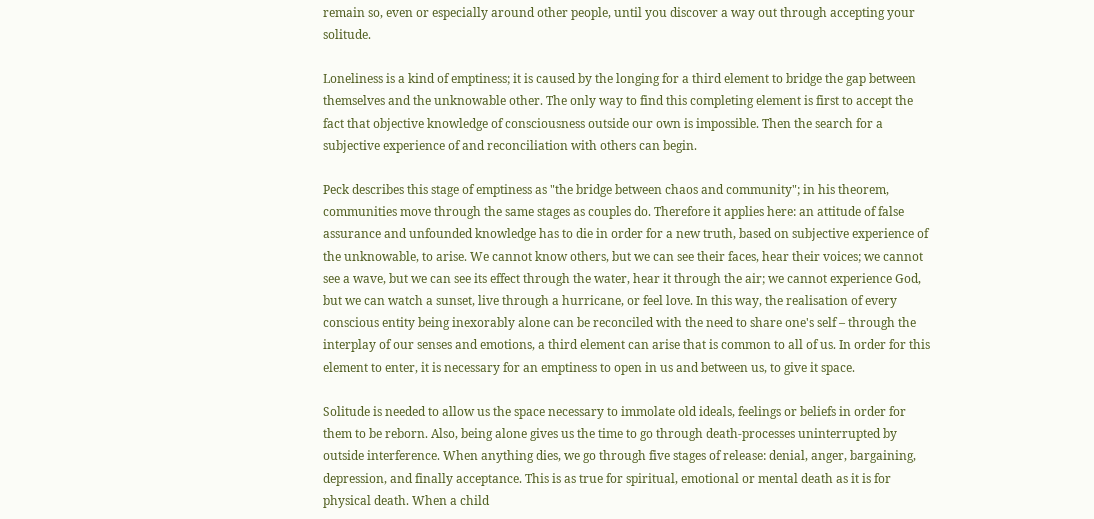remain so, even or especially around other people, until you discover a way out through accepting your solitude.

Loneliness is a kind of emptiness; it is caused by the longing for a third element to bridge the gap between themselves and the unknowable other. The only way to find this completing element is first to accept the fact that objective knowledge of consciousness outside our own is impossible. Then the search for a subjective experience of and reconciliation with others can begin.

Peck describes this stage of emptiness as "the bridge between chaos and community"; in his theorem, communities move through the same stages as couples do. Therefore it applies here: an attitude of false assurance and unfounded knowledge has to die in order for a new truth, based on subjective experience of the unknowable, to arise. We cannot know others, but we can see their faces, hear their voices; we cannot see a wave, but we can see its effect through the water, hear it through the air; we cannot experience God, but we can watch a sunset, live through a hurricane, or feel love. In this way, the realisation of every conscious entity being inexorably alone can be reconciled with the need to share one's self – through the interplay of our senses and emotions, a third element can arise that is common to all of us. In order for this element to enter, it is necessary for an emptiness to open in us and between us, to give it space.

Solitude is needed to allow us the space necessary to immolate old ideals, feelings or beliefs in order for them to be reborn. Also, being alone gives us the time to go through death-processes uninterrupted by outside interference. When anything dies, we go through five stages of release: denial, anger, bargaining, depression, and finally acceptance. This is as true for spiritual, emotional or mental death as it is for physical death. When a child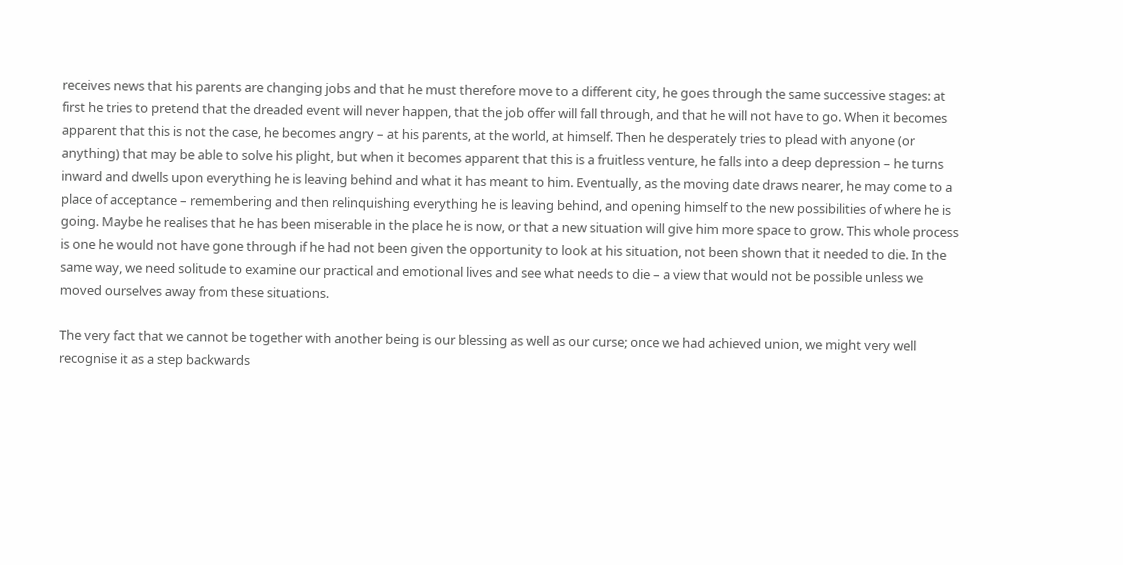receives news that his parents are changing jobs and that he must therefore move to a different city, he goes through the same successive stages: at first he tries to pretend that the dreaded event will never happen, that the job offer will fall through, and that he will not have to go. When it becomes apparent that this is not the case, he becomes angry – at his parents, at the world, at himself. Then he desperately tries to plead with anyone (or anything) that may be able to solve his plight, but when it becomes apparent that this is a fruitless venture, he falls into a deep depression – he turns inward and dwells upon everything he is leaving behind and what it has meant to him. Eventually, as the moving date draws nearer, he may come to a place of acceptance – remembering and then relinquishing everything he is leaving behind, and opening himself to the new possibilities of where he is going. Maybe he realises that he has been miserable in the place he is now, or that a new situation will give him more space to grow. This whole process is one he would not have gone through if he had not been given the opportunity to look at his situation, not been shown that it needed to die. In the same way, we need solitude to examine our practical and emotional lives and see what needs to die – a view that would not be possible unless we moved ourselves away from these situations.

The very fact that we cannot be together with another being is our blessing as well as our curse; once we had achieved union, we might very well recognise it as a step backwards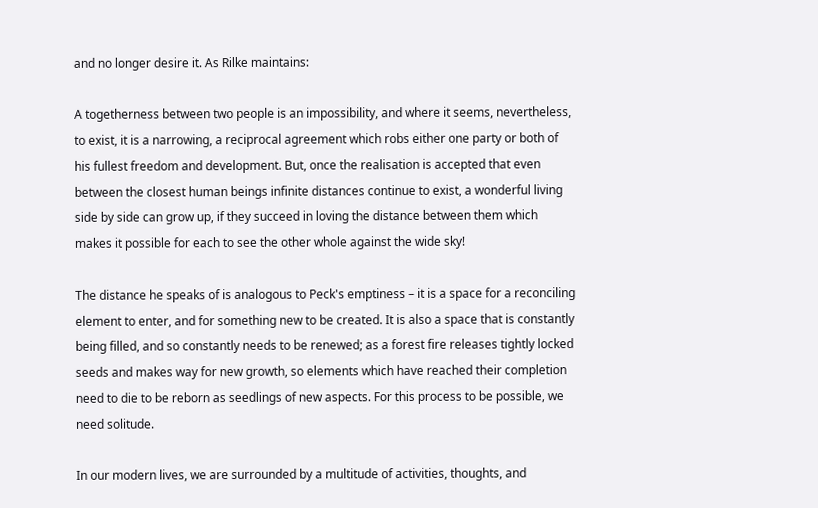and no longer desire it. As Rilke maintains:

A togetherness between two people is an impossibility, and where it seems, nevertheless, to exist, it is a narrowing, a reciprocal agreement which robs either one party or both of his fullest freedom and development. But, once the realisation is accepted that even between the closest human beings infinite distances continue to exist, a wonderful living side by side can grow up, if they succeed in loving the distance between them which makes it possible for each to see the other whole against the wide sky!

The distance he speaks of is analogous to Peck's emptiness – it is a space for a reconciling element to enter, and for something new to be created. It is also a space that is constantly being filled, and so constantly needs to be renewed; as a forest fire releases tightly locked seeds and makes way for new growth, so elements which have reached their completion need to die to be reborn as seedlings of new aspects. For this process to be possible, we need solitude.

In our modern lives, we are surrounded by a multitude of activities, thoughts, and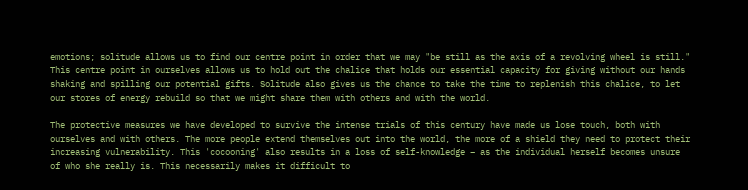emotions; solitude allows us to find our centre point in order that we may "be still as the axis of a revolving wheel is still." This centre point in ourselves allows us to hold out the chalice that holds our essential capacity for giving without our hands shaking and spilling our potential gifts. Solitude also gives us the chance to take the time to replenish this chalice, to let our stores of energy rebuild so that we might share them with others and with the world.

The protective measures we have developed to survive the intense trials of this century have made us lose touch, both with ourselves and with others. The more people extend themselves out into the world, the more of a shield they need to protect their increasing vulnerability. This 'cocooning' also results in a loss of self-knowledge – as the individual herself becomes unsure of who she really is. This necessarily makes it difficult to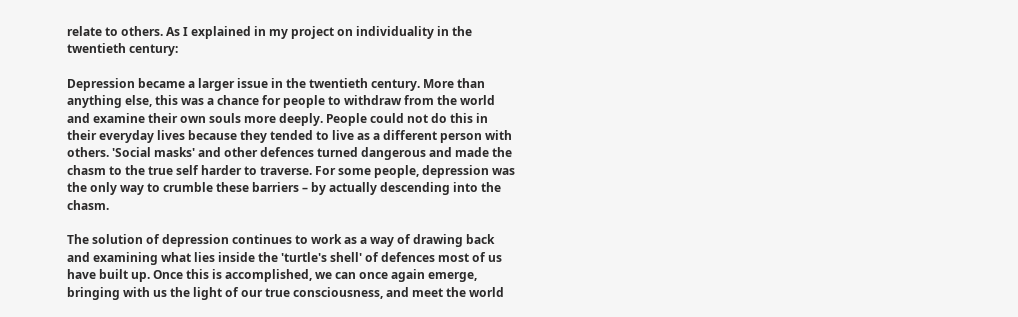relate to others. As I explained in my project on individuality in the twentieth century:

Depression became a larger issue in the twentieth century. More than anything else, this was a chance for people to withdraw from the world and examine their own souls more deeply. People could not do this in their everyday lives because they tended to live as a different person with others. 'Social masks' and other defences turned dangerous and made the chasm to the true self harder to traverse. For some people, depression was the only way to crumble these barriers – by actually descending into the chasm.

The solution of depression continues to work as a way of drawing back and examining what lies inside the 'turtle's shell' of defences most of us have built up. Once this is accomplished, we can once again emerge, bringing with us the light of our true consciousness, and meet the world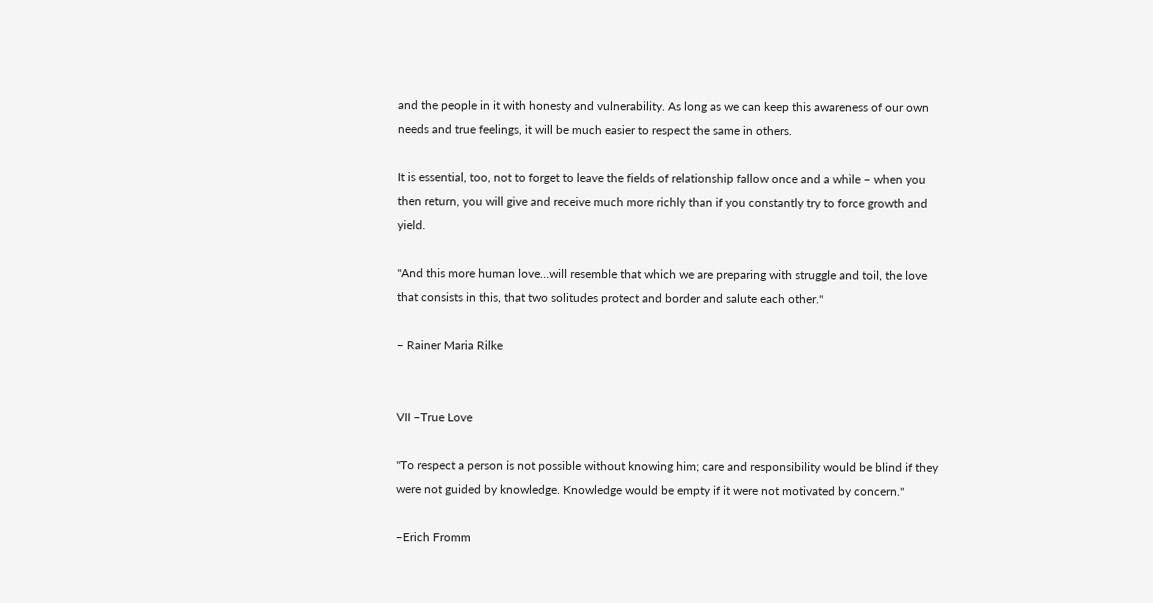and the people in it with honesty and vulnerability. As long as we can keep this awareness of our own needs and true feelings, it will be much easier to respect the same in others.

It is essential, too, not to forget to leave the fields of relationship fallow once and a while – when you then return, you will give and receive much more richly than if you constantly try to force growth and yield.

"And this more human love…will resemble that which we are preparing with struggle and toil, the love that consists in this, that two solitudes protect and border and salute each other."

– Rainer Maria Rilke


VII –True Love

"To respect a person is not possible without knowing him; care and responsibility would be blind if they were not guided by knowledge. Knowledge would be empty if it were not motivated by concern."

–Erich Fromm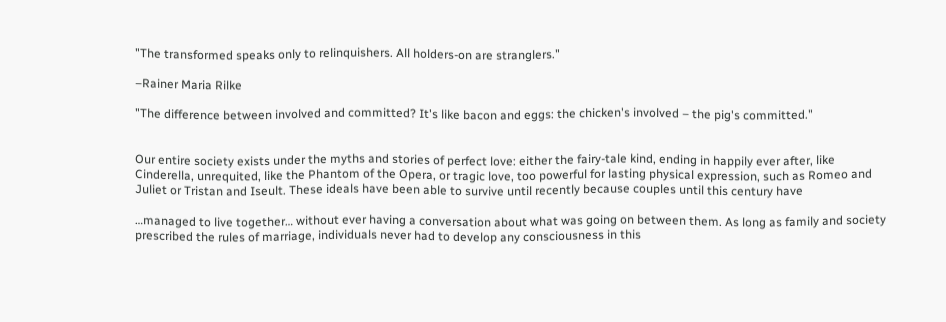"The transformed speaks only to relinquishers. All holders-on are stranglers."

–Rainer Maria Rilke

"The difference between involved and committed? It's like bacon and eggs: the chicken's involved – the pig's committed."


Our entire society exists under the myths and stories of perfect love: either the fairy-tale kind, ending in happily ever after, like Cinderella, unrequited, like the Phantom of the Opera, or tragic love, too powerful for lasting physical expression, such as Romeo and Juliet or Tristan and Iseult. These ideals have been able to survive until recently because couples until this century have

…managed to live together… without ever having a conversation about what was going on between them. As long as family and society prescribed the rules of marriage, individuals never had to develop any consciousness in this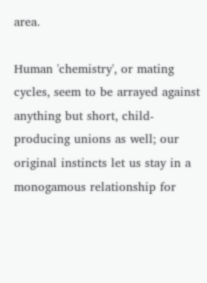area.

Human 'chemistry', or mating cycles, seem to be arrayed against anything but short, child-producing unions as well; our original instincts let us stay in a monogamous relationship for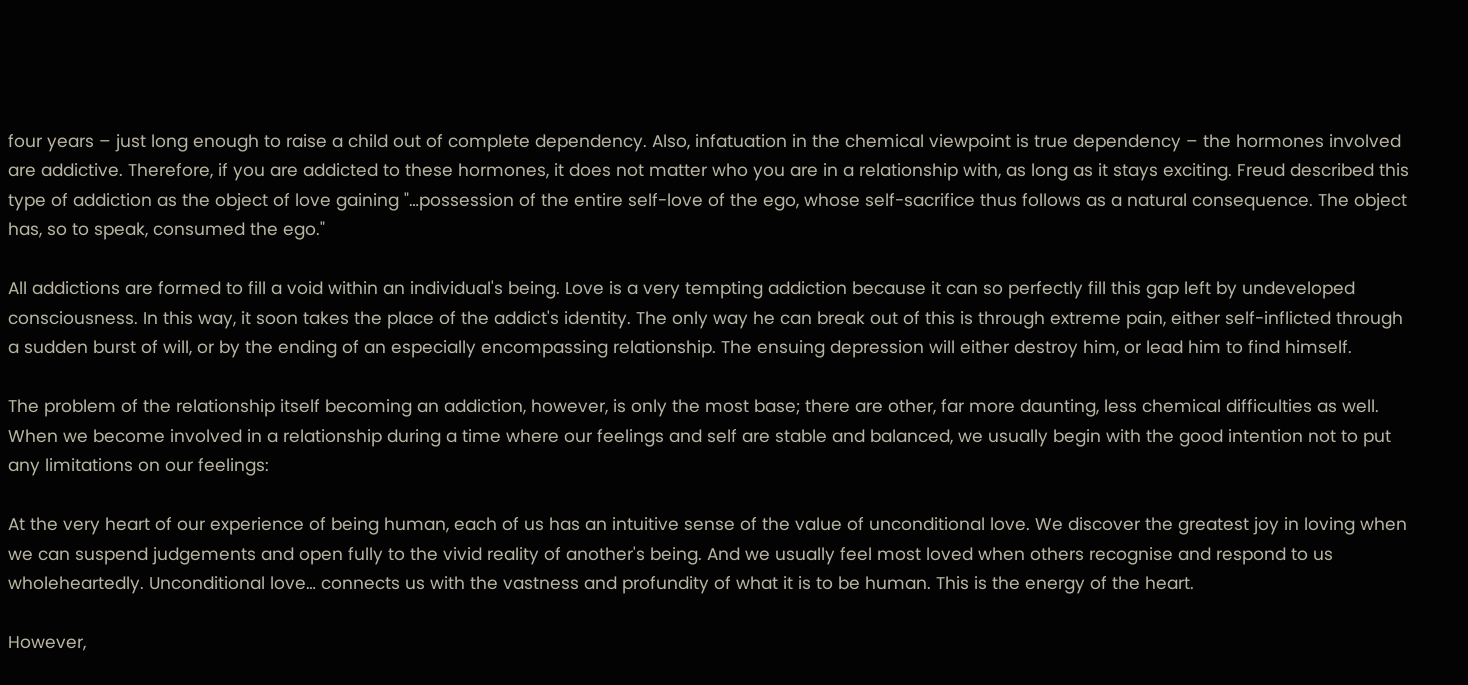four years – just long enough to raise a child out of complete dependency. Also, infatuation in the chemical viewpoint is true dependency – the hormones involved are addictive. Therefore, if you are addicted to these hormones, it does not matter who you are in a relationship with, as long as it stays exciting. Freud described this type of addiction as the object of love gaining "…possession of the entire self-love of the ego, whose self-sacrifice thus follows as a natural consequence. The object has, so to speak, consumed the ego."

All addictions are formed to fill a void within an individual's being. Love is a very tempting addiction because it can so perfectly fill this gap left by undeveloped consciousness. In this way, it soon takes the place of the addict's identity. The only way he can break out of this is through extreme pain, either self-inflicted through a sudden burst of will, or by the ending of an especially encompassing relationship. The ensuing depression will either destroy him, or lead him to find himself.

The problem of the relationship itself becoming an addiction, however, is only the most base; there are other, far more daunting, less chemical difficulties as well. When we become involved in a relationship during a time where our feelings and self are stable and balanced, we usually begin with the good intention not to put any limitations on our feelings:

At the very heart of our experience of being human, each of us has an intuitive sense of the value of unconditional love. We discover the greatest joy in loving when we can suspend judgements and open fully to the vivid reality of another's being. And we usually feel most loved when others recognise and respond to us wholeheartedly. Unconditional love… connects us with the vastness and profundity of what it is to be human. This is the energy of the heart.

However,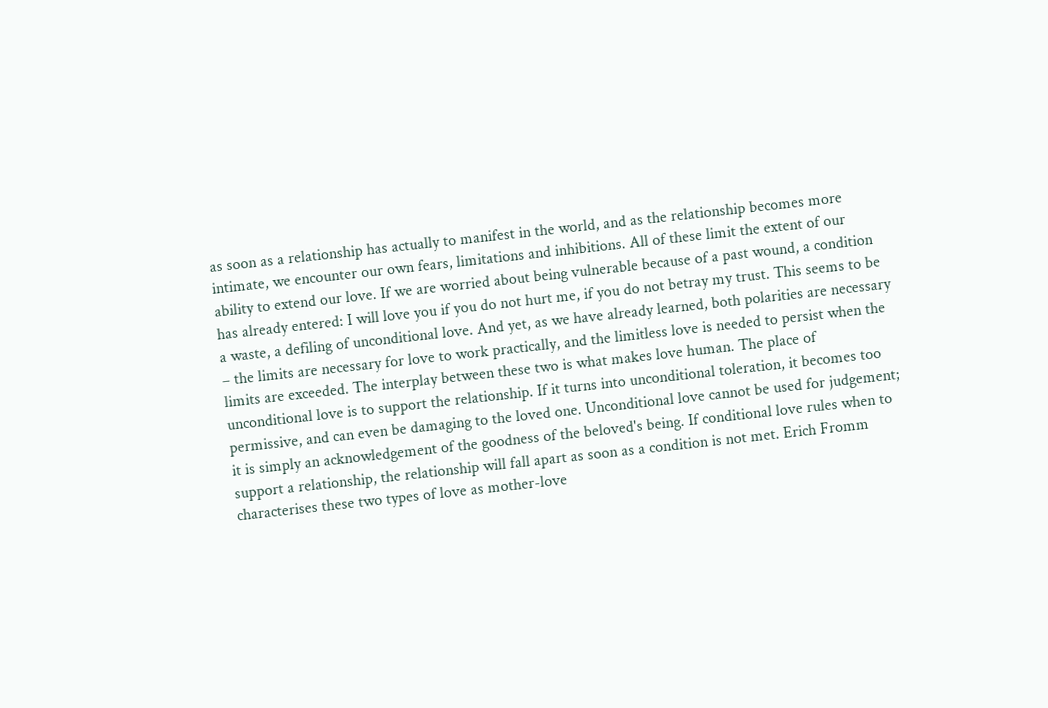as soon as a relationship has actually to manifest in the world, and as the relationship becomes more intimate, we encounter our own fears, limitations and inhibitions. All of these limit the extent of our ability to extend our love. If we are worried about being vulnerable because of a past wound, a condition has already entered: I will love you if you do not hurt me, if you do not betray my trust. This seems to be a waste, a defiling of unconditional love. And yet, as we have already learned, both polarities are necessary – the limits are necessary for love to work practically, and the limitless love is needed to persist when the limits are exceeded. The interplay between these two is what makes love human. The place of unconditional love is to support the relationship. If it turns into unconditional toleration, it becomes too permissive, and can even be damaging to the loved one. Unconditional love cannot be used for judgement; it is simply an acknowledgement of the goodness of the beloved's being. If conditional love rules when to support a relationship, the relationship will fall apart as soon as a condition is not met. Erich Fromm characterises these two types of love as mother-love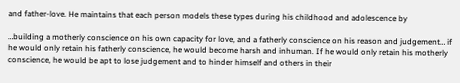and father-love. He maintains that each person models these types during his childhood and adolescence by

…building a motherly conscience on his own capacity for love, and a fatherly conscience on his reason and judgement… if he would only retain his fatherly conscience, he would become harsh and inhuman. If he would only retain his motherly conscience, he would be apt to lose judgement and to hinder himself and others in their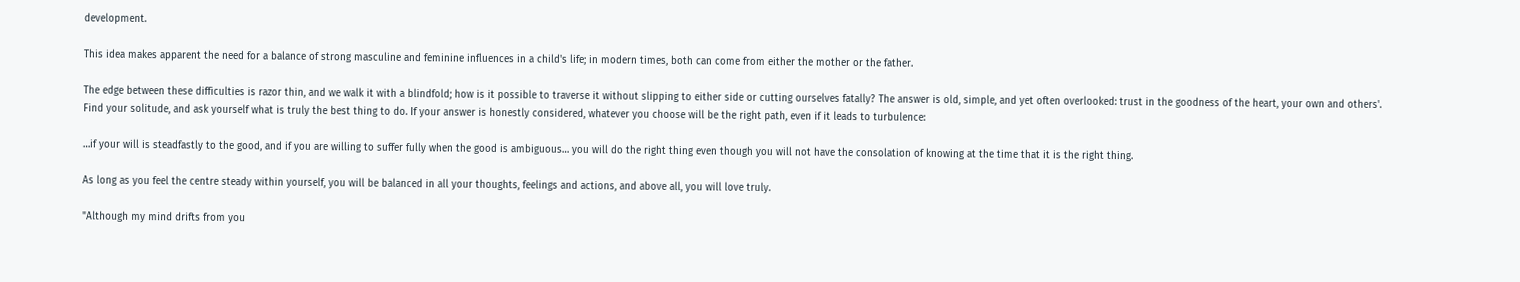development.

This idea makes apparent the need for a balance of strong masculine and feminine influences in a child's life; in modern times, both can come from either the mother or the father.

The edge between these difficulties is razor thin, and we walk it with a blindfold; how is it possible to traverse it without slipping to either side or cutting ourselves fatally? The answer is old, simple, and yet often overlooked: trust in the goodness of the heart, your own and others'. Find your solitude, and ask yourself what is truly the best thing to do. If your answer is honestly considered, whatever you choose will be the right path, even if it leads to turbulence:

…if your will is steadfastly to the good, and if you are willing to suffer fully when the good is ambiguous… you will do the right thing even though you will not have the consolation of knowing at the time that it is the right thing.

As long as you feel the centre steady within yourself, you will be balanced in all your thoughts, feelings and actions, and above all, you will love truly.

"Although my mind drifts from you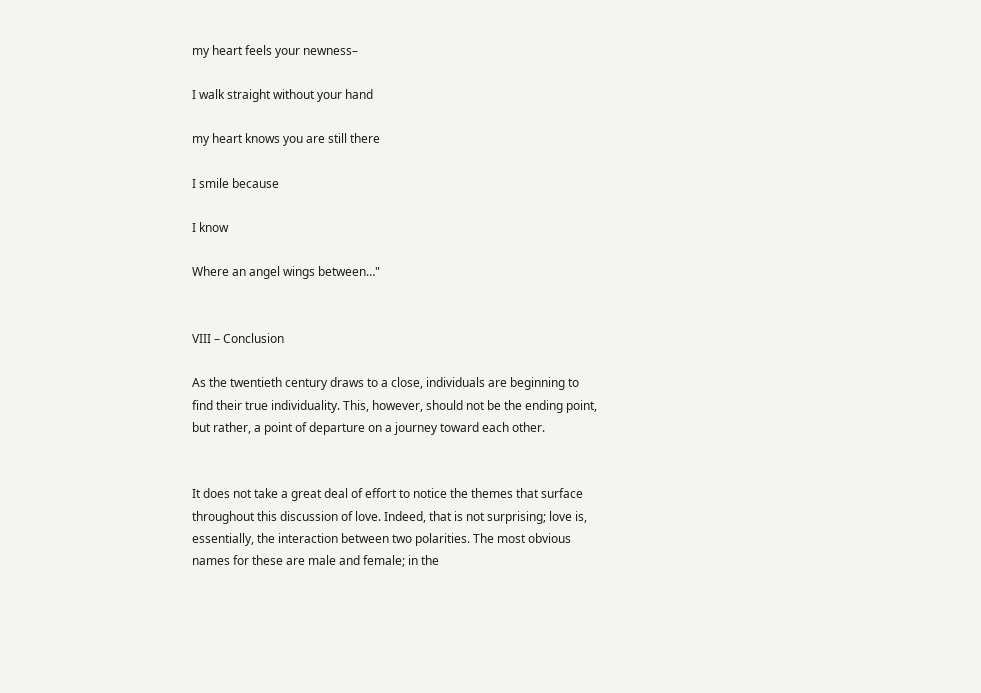my heart feels your newness–

I walk straight without your hand

my heart knows you are still there

I smile because

I know

Where an angel wings between…"


VIII – Conclusion

As the twentieth century draws to a close, individuals are beginning to find their true individuality. This, however, should not be the ending point, but rather, a point of departure on a journey toward each other.


It does not take a great deal of effort to notice the themes that surface throughout this discussion of love. Indeed, that is not surprising; love is, essentially, the interaction between two polarities. The most obvious names for these are male and female; in the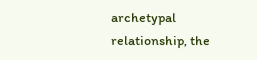archetypal relationship, the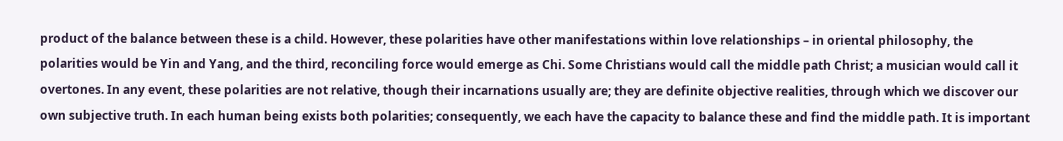product of the balance between these is a child. However, these polarities have other manifestations within love relationships – in oriental philosophy, the polarities would be Yin and Yang, and the third, reconciling force would emerge as Chi. Some Christians would call the middle path Christ; a musician would call it overtones. In any event, these polarities are not relative, though their incarnations usually are; they are definite objective realities, through which we discover our own subjective truth. In each human being exists both polarities; consequently, we each have the capacity to balance these and find the middle path. It is important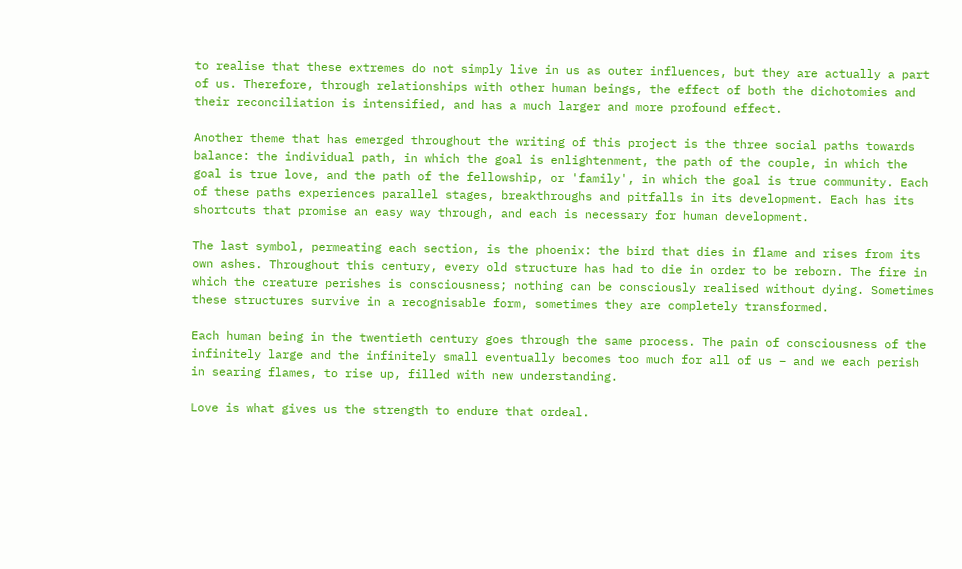to realise that these extremes do not simply live in us as outer influences, but they are actually a part of us. Therefore, through relationships with other human beings, the effect of both the dichotomies and their reconciliation is intensified, and has a much larger and more profound effect.

Another theme that has emerged throughout the writing of this project is the three social paths towards balance: the individual path, in which the goal is enlightenment, the path of the couple, in which the goal is true love, and the path of the fellowship, or 'family', in which the goal is true community. Each of these paths experiences parallel stages, breakthroughs and pitfalls in its development. Each has its shortcuts that promise an easy way through, and each is necessary for human development.

The last symbol, permeating each section, is the phoenix: the bird that dies in flame and rises from its own ashes. Throughout this century, every old structure has had to die in order to be reborn. The fire in which the creature perishes is consciousness; nothing can be consciously realised without dying. Sometimes these structures survive in a recognisable form, sometimes they are completely transformed.

Each human being in the twentieth century goes through the same process. The pain of consciousness of the infinitely large and the infinitely small eventually becomes too much for all of us – and we each perish in searing flames, to rise up, filled with new understanding.

Love is what gives us the strength to endure that ordeal.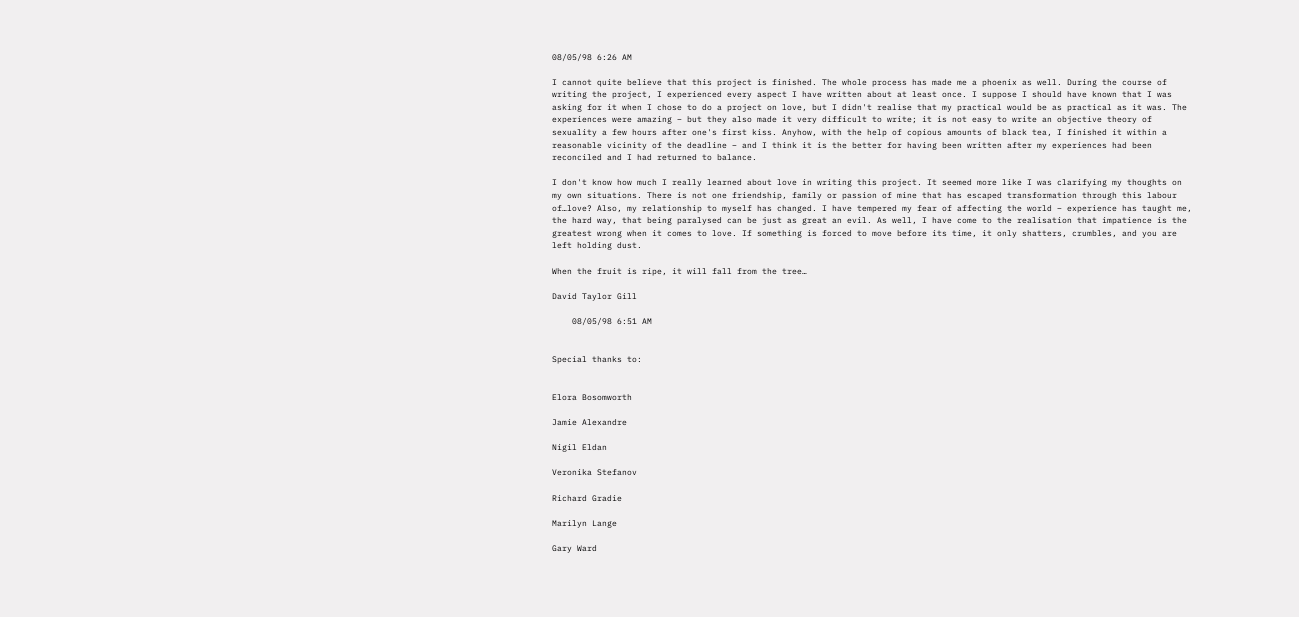08/05/98 6:26 AM

I cannot quite believe that this project is finished. The whole process has made me a phoenix as well. During the course of writing the project, I experienced every aspect I have written about at least once. I suppose I should have known that I was asking for it when I chose to do a project on love, but I didn't realise that my practical would be as practical as it was. The experiences were amazing – but they also made it very difficult to write; it is not easy to write an objective theory of sexuality a few hours after one's first kiss. Anyhow, with the help of copious amounts of black tea, I finished it within a reasonable vicinity of the deadline – and I think it is the better for having been written after my experiences had been reconciled and I had returned to balance.

I don't know how much I really learned about love in writing this project. It seemed more like I was clarifying my thoughts on my own situations. There is not one friendship, family or passion of mine that has escaped transformation through this labour of…love? Also, my relationship to myself has changed. I have tempered my fear of affecting the world – experience has taught me, the hard way, that being paralysed can be just as great an evil. As well, I have come to the realisation that impatience is the greatest wrong when it comes to love. If something is forced to move before its time, it only shatters, crumbles, and you are left holding dust.

When the fruit is ripe, it will fall from the tree…

David Taylor Gill

    08/05/98 6:51 AM


Special thanks to:


Elora Bosomworth

Jamie Alexandre

Nigil Eldan

Veronika Stefanov

Richard Gradie

Marilyn Lange

Gary Ward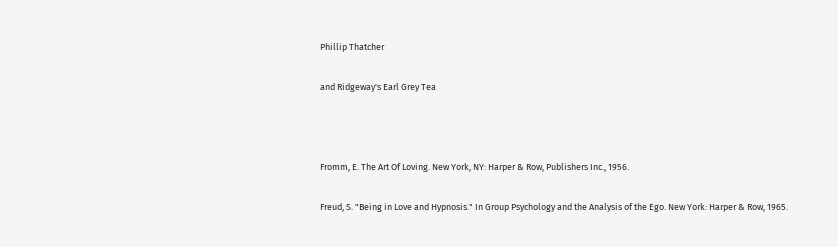Phillip Thatcher

and Ridgeway's Earl Grey Tea



Fromm, E. The Art Of Loving. New York, NY: Harper & Row, Publishers Inc., 1956.

Freud, S. "Being in Love and Hypnosis." In Group Psychology and the Analysis of the Ego. New York: Harper & Row, 1965.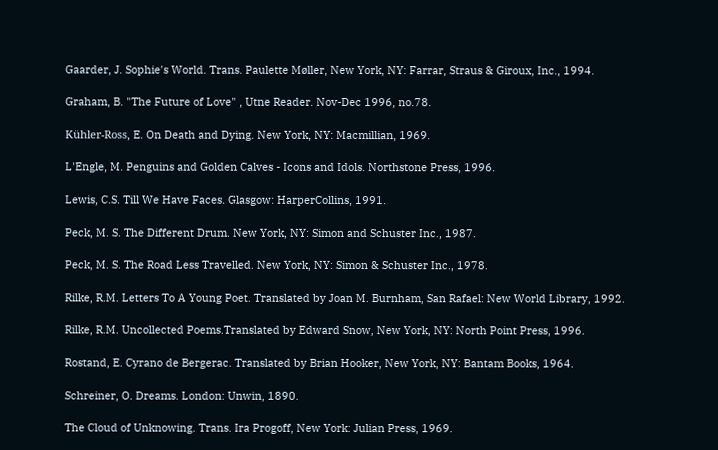Gaarder, J. Sophie's World. Trans. Paulette Møller, New York, NY: Farrar, Straus & Giroux, Inc., 1994.

Graham, B. "The Future of Love" , Utne Reader. Nov-Dec 1996, no.78.

Kühler-Ross, E. On Death and Dying. New York, NY: Macmillian, 1969.

L'Engle, M. Penguins and Golden Calves - Icons and Idols. Northstone Press, 1996.

Lewis, C.S. Till We Have Faces. Glasgow: HarperCollins, 1991.

Peck, M. S. The Different Drum. New York, NY: Simon and Schuster Inc., 1987.

Peck, M. S. The Road Less Travelled. New York, NY: Simon & Schuster Inc., 1978.

Rilke, R.M. Letters To A Young Poet. Translated by Joan M. Burnham, San Rafael: New World Library, 1992.

Rilke, R.M. Uncollected Poems.Translated by Edward Snow, New York, NY: North Point Press, 1996.

Rostand, E. Cyrano de Bergerac. Translated by Brian Hooker, New York, NY: Bantam Books, 1964.

Schreiner, O. Dreams. London: Unwin, 1890.

The Cloud of Unknowing. Trans. Ira Progoff, New York: Julian Press, 1969.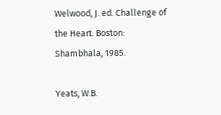Welwood, J. ed. Challenge of the Heart. Boston: Shambhala, 1985.

Yeats, W.B.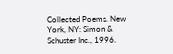Collected Poems. New York, NY: Simon & Schuster Inc., 1996.